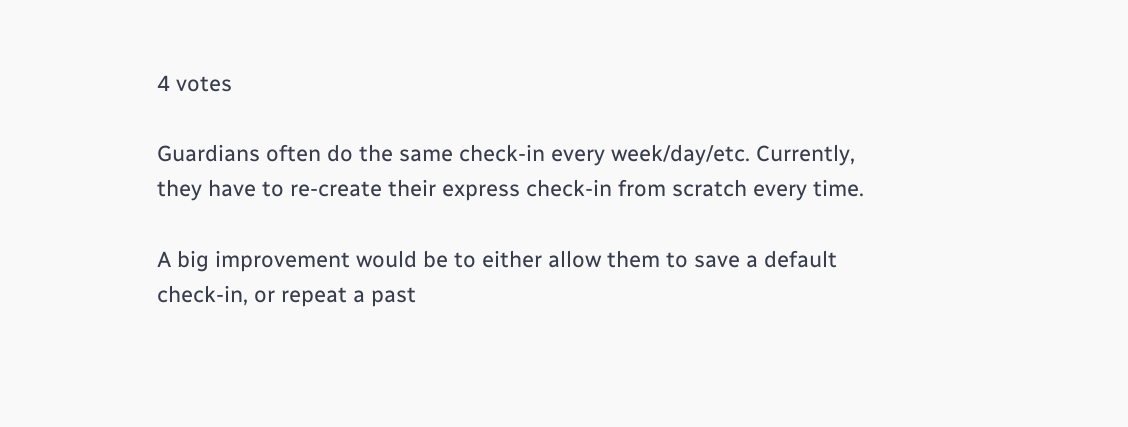4 votes

Guardians often do the same check-in every week/day/etc. Currently, they have to re-create their express check-in from scratch every time.

A big improvement would be to either allow them to save a default check-in, or repeat a past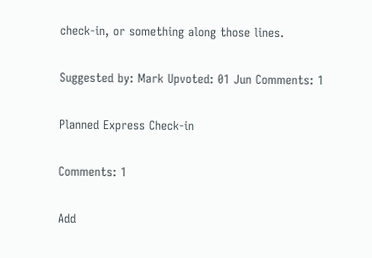check-in, or something along those lines.

Suggested by: Mark Upvoted: 01 Jun Comments: 1

Planned Express Check-in

Comments: 1

Add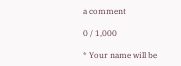a comment

0 / 1,000

* Your name will be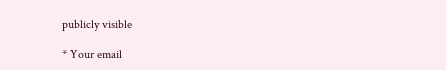publicly visible

* Your email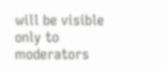will be visible only to moderators